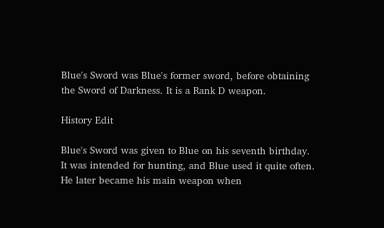Blue's Sword was Blue's former sword, before obtaining the Sword of Darkness. It is a Rank D weapon.

History Edit

Blue's Sword was given to Blue on his seventh birthday. It was intended for hunting, and Blue used it quite often. He later became his main weapon when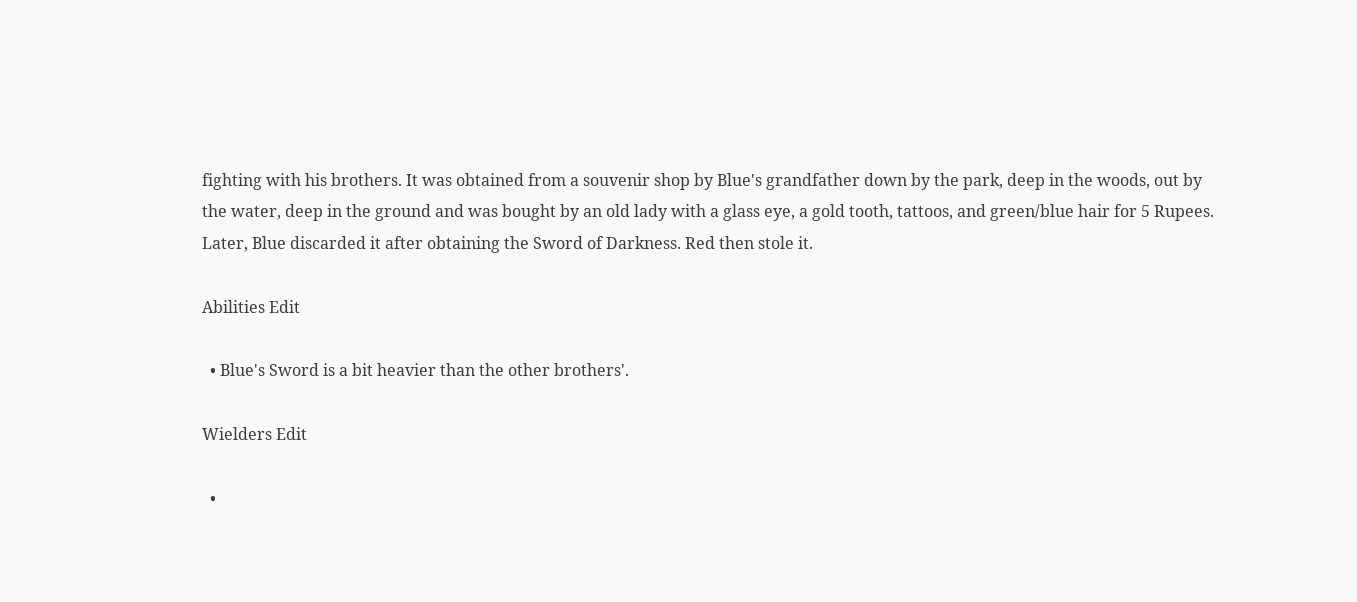fighting with his brothers. It was obtained from a souvenir shop by Blue's grandfather down by the park, deep in the woods, out by the water, deep in the ground and was bought by an old lady with a glass eye, a gold tooth, tattoos, and green/blue hair for 5 Rupees. Later, Blue discarded it after obtaining the Sword of Darkness. Red then stole it.

Abilities Edit

  • Blue's Sword is a bit heavier than the other brothers'.

Wielders Edit

  •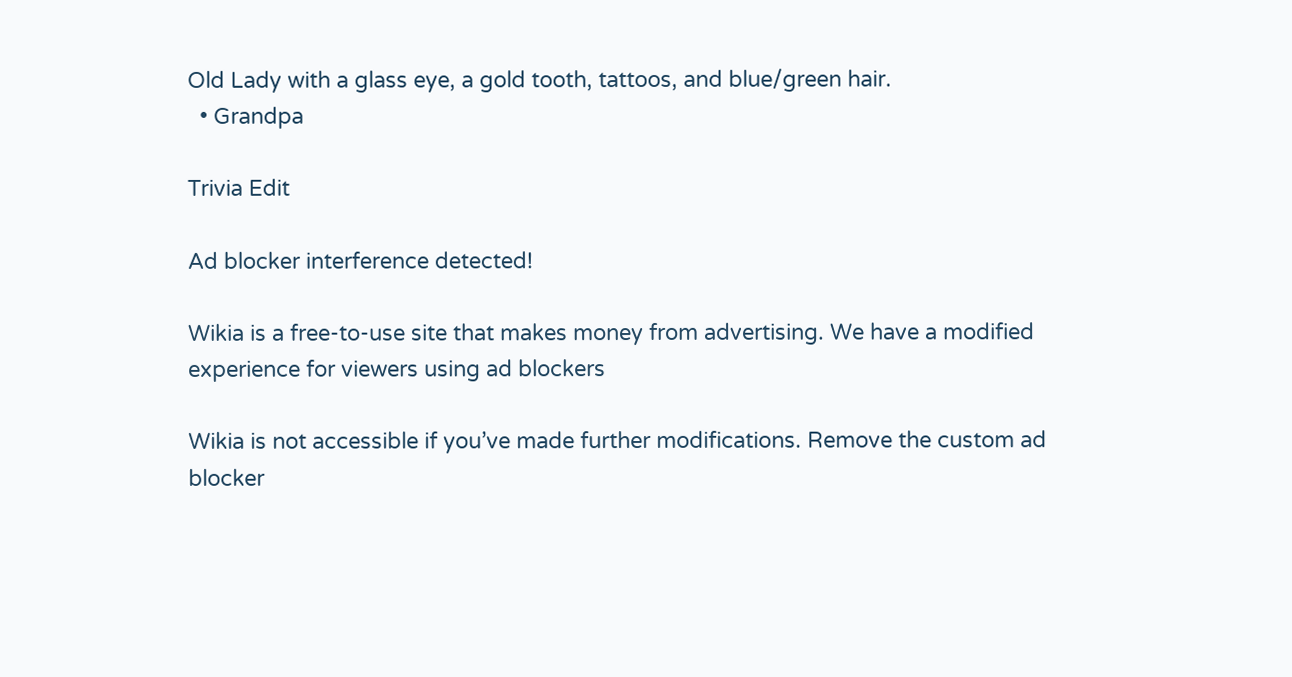Old Lady with a glass eye, a gold tooth, tattoos, and blue/green hair.
  • Grandpa

Trivia Edit

Ad blocker interference detected!

Wikia is a free-to-use site that makes money from advertising. We have a modified experience for viewers using ad blockers

Wikia is not accessible if you’ve made further modifications. Remove the custom ad blocker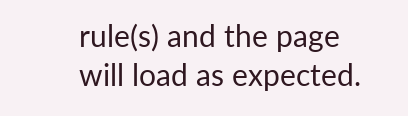rule(s) and the page will load as expected.